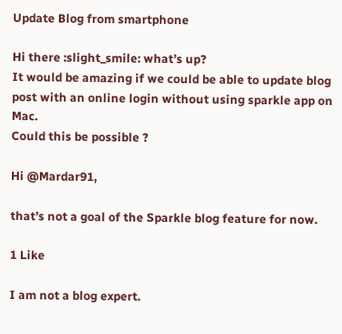Update Blog from smartphone

Hi there :slight_smile: what’s up?
It would be amazing if we could be able to update blog post with an online login without using sparkle app on Mac.
Could this be possible ?

Hi @Mardar91,

that’s not a goal of the Sparkle blog feature for now.

1 Like

I am not a blog expert.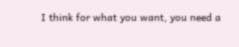I think for what you want, you need a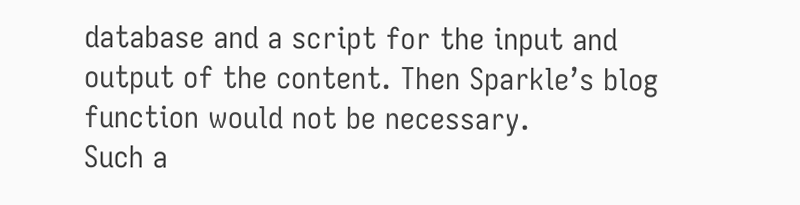database and a script for the input and output of the content. Then Sparkle’s blog function would not be necessary.
Such a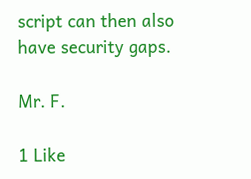script can then also have security gaps.

Mr. F.

1 Like